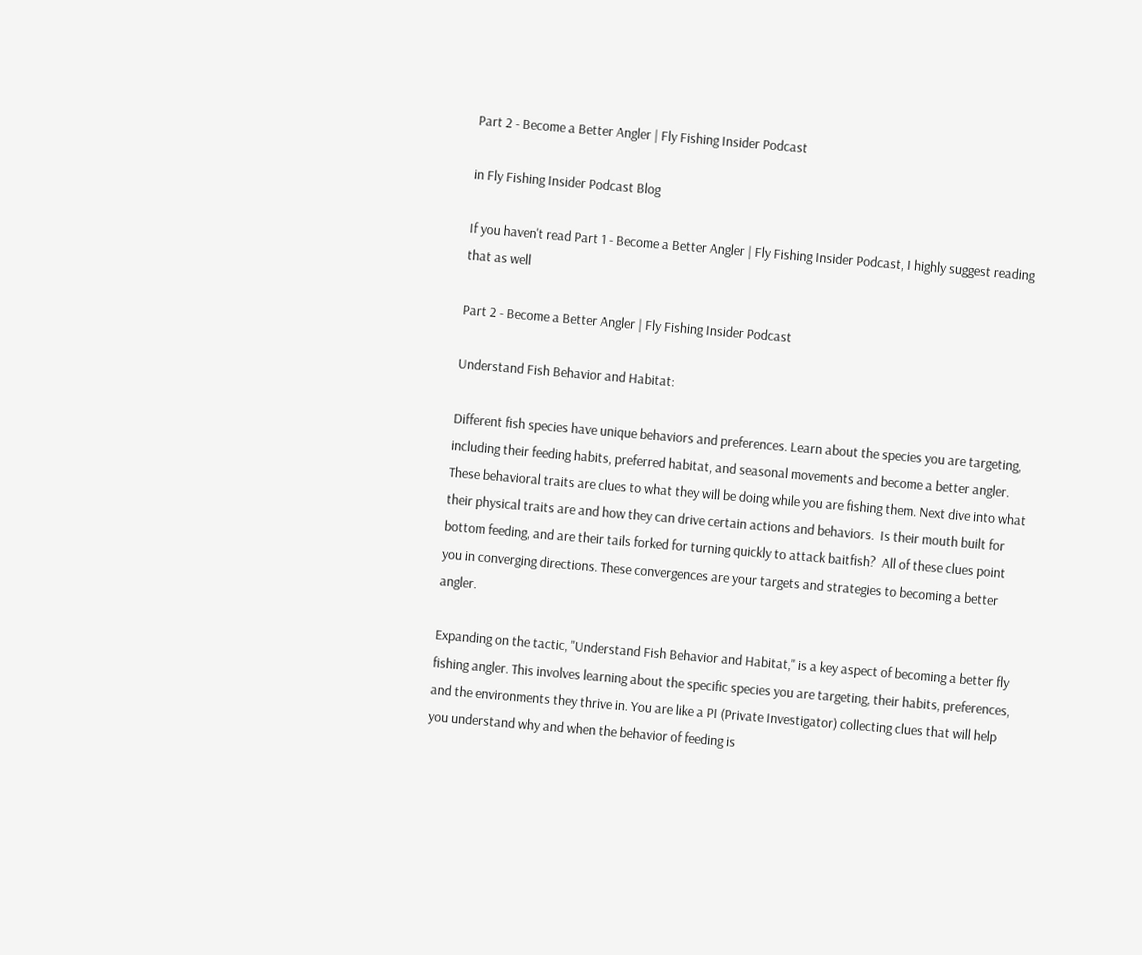Part 2 - Become a Better Angler | Fly Fishing Insider Podcast

in Fly Fishing Insider Podcast Blog

If you haven't read Part 1 - Become a Better Angler | Fly Fishing Insider Podcast, I highly suggest reading that as well

Part 2 - Become a Better Angler | Fly Fishing Insider Podcast

Understand Fish Behavior and Habitat:

Different fish species have unique behaviors and preferences. Learn about the species you are targeting, including their feeding habits, preferred habitat, and seasonal movements and become a better angler. These behavioral traits are clues to what they will be doing while you are fishing them. Next dive into what their physical traits are and how they can drive certain actions and behaviors.  Is their mouth built for bottom feeding, and are their tails forked for turning quickly to attack baitfish?  All of these clues point you in converging directions. These convergences are your targets and strategies to becoming a better angler.

Expanding on the tactic, "Understand Fish Behavior and Habitat," is a key aspect of becoming a better fly fishing angler. This involves learning about the specific species you are targeting, their habits, preferences, and the environments they thrive in. You are like a PI (Private Investigator) collecting clues that will help you understand why and when the behavior of feeding is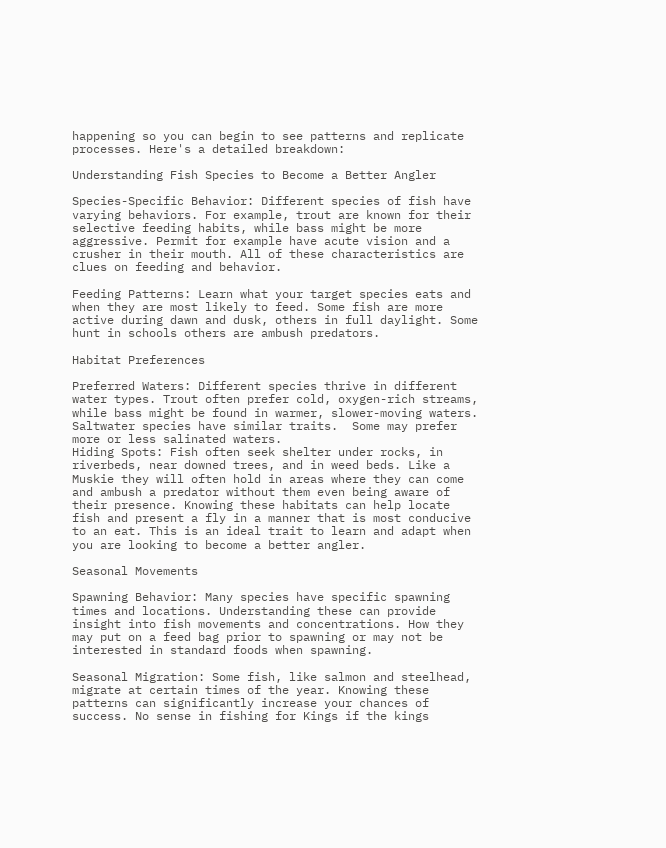happening so you can begin to see patterns and replicate processes. Here's a detailed breakdown:

Understanding Fish Species to Become a Better Angler

Species-Specific Behavior: Different species of fish have varying behaviors. For example, trout are known for their selective feeding habits, while bass might be more aggressive. Permit for example have acute vision and a crusher in their mouth. All of these characteristics are clues on feeding and behavior.

Feeding Patterns: Learn what your target species eats and when they are most likely to feed. Some fish are more active during dawn and dusk, others in full daylight. Some hunt in schools others are ambush predators.

Habitat Preferences

Preferred Waters: Different species thrive in different water types. Trout often prefer cold, oxygen-rich streams, while bass might be found in warmer, slower-moving waters. Saltwater species have similar traits.  Some may prefer more or less salinated waters.
Hiding Spots: Fish often seek shelter under rocks, in riverbeds, near downed trees, and in weed beds. Like a Muskie they will often hold in areas where they can come and ambush a predator without them even being aware of their presence. Knowing these habitats can help locate fish and present a fly in a manner that is most conducive to an eat. This is an ideal trait to learn and adapt when you are looking to become a better angler.

Seasonal Movements

Spawning Behavior: Many species have specific spawning times and locations. Understanding these can provide insight into fish movements and concentrations. How they may put on a feed bag prior to spawning or may not be interested in standard foods when spawning.

Seasonal Migration: Some fish, like salmon and steelhead, migrate at certain times of the year. Knowing these patterns can significantly increase your chances of success. No sense in fishing for Kings if the kings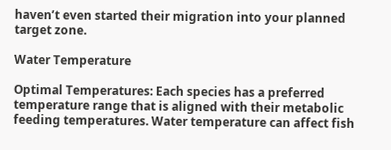haven’t even started their migration into your planned target zone.

Water Temperature

Optimal Temperatures: Each species has a preferred temperature range that is aligned with their metabolic feeding temperatures. Water temperature can affect fish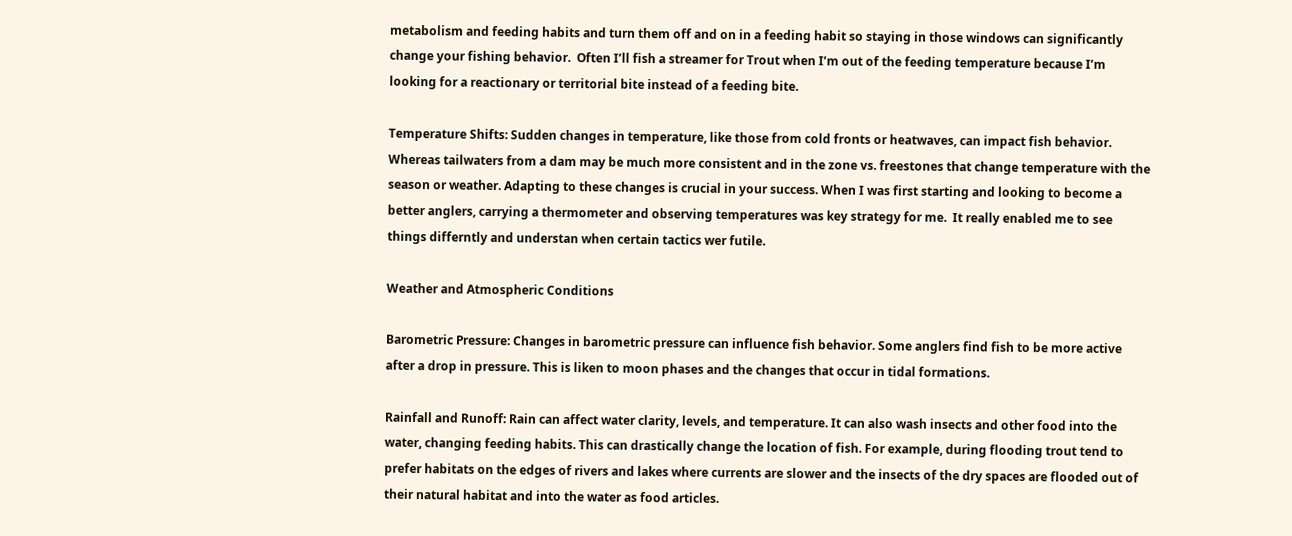metabolism and feeding habits and turn them off and on in a feeding habit so staying in those windows can significantly change your fishing behavior.  Often I’ll fish a streamer for Trout when I’m out of the feeding temperature because I’m looking for a reactionary or territorial bite instead of a feeding bite.

Temperature Shifts: Sudden changes in temperature, like those from cold fronts or heatwaves, can impact fish behavior. Whereas tailwaters from a dam may be much more consistent and in the zone vs. freestones that change temperature with the season or weather. Adapting to these changes is crucial in your success. When I was first starting and looking to become a better anglers, carrying a thermometer and observing temperatures was key strategy for me.  It really enabled me to see things differntly and understan when certain tactics wer futile.

Weather and Atmospheric Conditions

Barometric Pressure: Changes in barometric pressure can influence fish behavior. Some anglers find fish to be more active after a drop in pressure. This is liken to moon phases and the changes that occur in tidal formations.

Rainfall and Runoff: Rain can affect water clarity, levels, and temperature. It can also wash insects and other food into the water, changing feeding habits. This can drastically change the location of fish. For example, during flooding trout tend to prefer habitats on the edges of rivers and lakes where currents are slower and the insects of the dry spaces are flooded out of their natural habitat and into the water as food articles.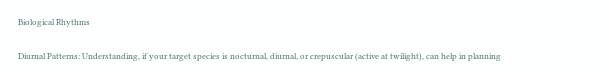Biological Rhythms

Diurnal Patterns: Understanding, if your target species is nocturnal, diurnal, or crepuscular (active at twilight), can help in planning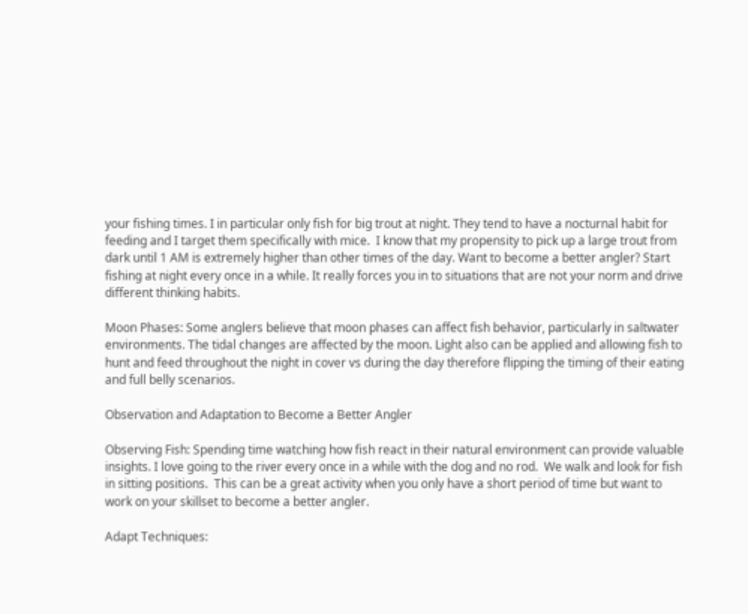your fishing times. I in particular only fish for big trout at night. They tend to have a nocturnal habit for feeding and I target them specifically with mice.  I know that my propensity to pick up a large trout from dark until 1 AM is extremely higher than other times of the day. Want to become a better angler? Start fishing at night every once in a while. It really forces you in to situations that are not your norm and drive different thinking habits.

Moon Phases: Some anglers believe that moon phases can affect fish behavior, particularly in saltwater environments. The tidal changes are affected by the moon. Light also can be applied and allowing fish to hunt and feed throughout the night in cover vs during the day therefore flipping the timing of their eating and full belly scenarios.

Observation and Adaptation to Become a Better Angler

Observing Fish: Spending time watching how fish react in their natural environment can provide valuable insights. I love going to the river every once in a while with the dog and no rod.  We walk and look for fish in sitting positions.  This can be a great activity when you only have a short period of time but want to work on your skillset to become a better angler.

Adapt Techniques: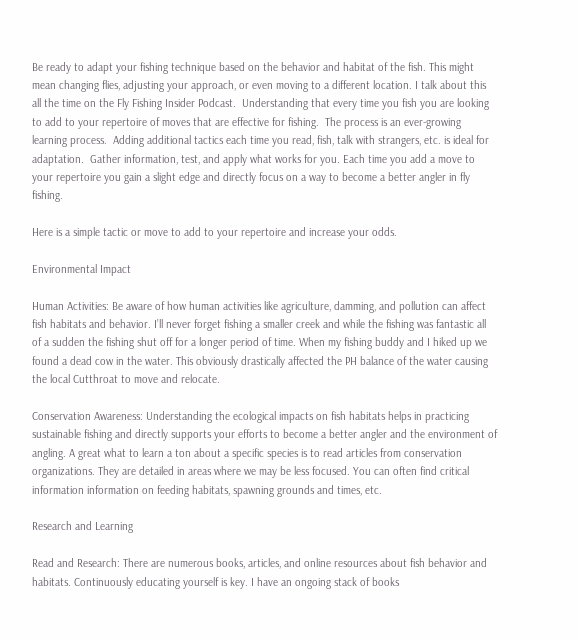Be ready to adapt your fishing technique based on the behavior and habitat of the fish. This might mean changing flies, adjusting your approach, or even moving to a different location. I talk about this all the time on the Fly Fishing Insider Podcast.  Understanding that every time you fish you are looking to add to your repertoire of moves that are effective for fishing.  The process is an ever-growing learning process.  Adding additional tactics each time you read, fish, talk with strangers, etc. is ideal for adaptation.  Gather information, test, and apply what works for you. Each time you add a move to your repertoire you gain a slight edge and directly focus on a way to become a better angler in fly fishing.

Here is a simple tactic or move to add to your repertoire and increase your odds.

Environmental Impact

Human Activities: Be aware of how human activities like agriculture, damming, and pollution can affect fish habitats and behavior. I’ll never forget fishing a smaller creek and while the fishing was fantastic all of a sudden the fishing shut off for a longer period of time. When my fishing buddy and I hiked up we found a dead cow in the water. This obviously drastically affected the PH balance of the water causing the local Cutthroat to move and relocate.

Conservation Awareness: Understanding the ecological impacts on fish habitats helps in practicing sustainable fishing and directly supports your efforts to become a better angler and the environment of angling. A great what to learn a ton about a specific species is to read articles from conservation organizations. They are detailed in areas where we may be less focused. You can often find critical information information on feeding habitats, spawning grounds and times, etc.

Research and Learning

Read and Research: There are numerous books, articles, and online resources about fish behavior and habitats. Continuously educating yourself is key. I have an ongoing stack of books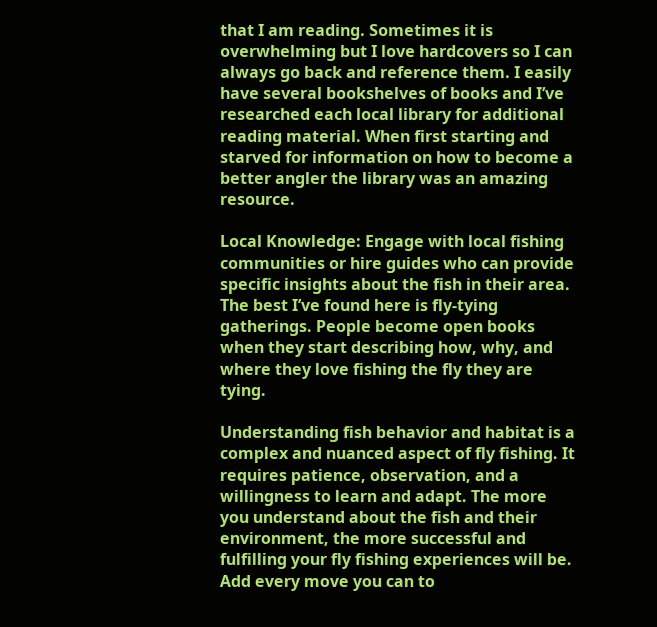that I am reading. Sometimes it is overwhelming but I love hardcovers so I can always go back and reference them. I easily have several bookshelves of books and I’ve researched each local library for additional reading material. When first starting and starved for information on how to become a better angler the library was an amazing resource.

Local Knowledge: Engage with local fishing communities or hire guides who can provide specific insights about the fish in their area. The best I’ve found here is fly-tying gatherings. People become open books when they start describing how, why, and where they love fishing the fly they are tying.

Understanding fish behavior and habitat is a complex and nuanced aspect of fly fishing. It requires patience, observation, and a willingness to learn and adapt. The more you understand about the fish and their environment, the more successful and fulfilling your fly fishing experiences will be. Add every move you can to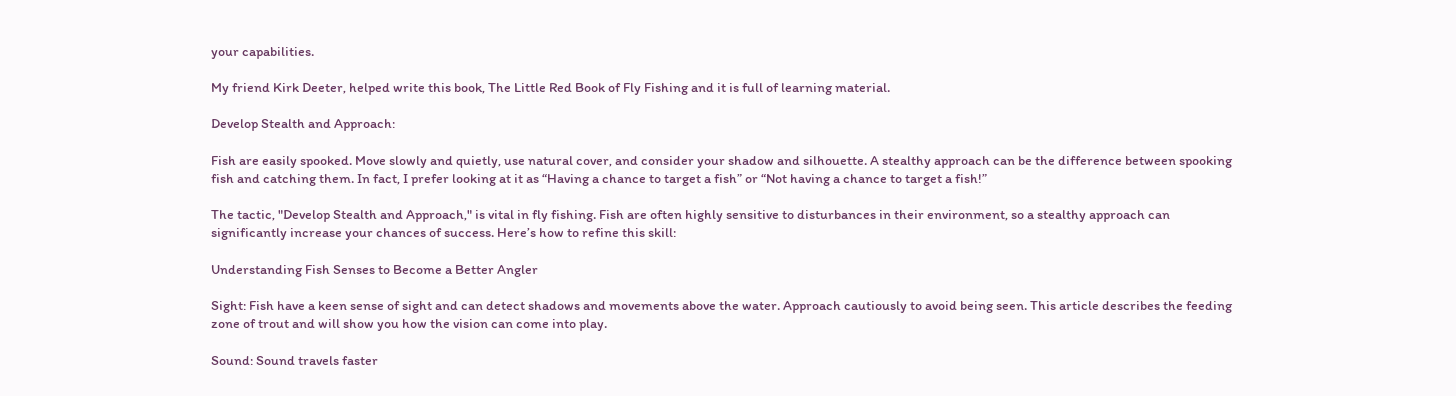your capabilities.

My friend Kirk Deeter, helped write this book, The Little Red Book of Fly Fishing and it is full of learning material.

Develop Stealth and Approach:

Fish are easily spooked. Move slowly and quietly, use natural cover, and consider your shadow and silhouette. A stealthy approach can be the difference between spooking fish and catching them. In fact, I prefer looking at it as “Having a chance to target a fish” or “Not having a chance to target a fish!”

The tactic, "Develop Stealth and Approach," is vital in fly fishing. Fish are often highly sensitive to disturbances in their environment, so a stealthy approach can significantly increase your chances of success. Here’s how to refine this skill:

Understanding Fish Senses to Become a Better Angler

Sight: Fish have a keen sense of sight and can detect shadows and movements above the water. Approach cautiously to avoid being seen. This article describes the feeding zone of trout and will show you how the vision can come into play.

Sound: Sound travels faster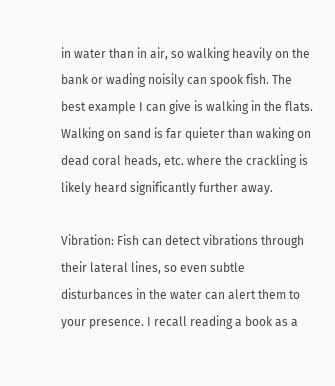in water than in air, so walking heavily on the bank or wading noisily can spook fish. The best example I can give is walking in the flats. Walking on sand is far quieter than waking on dead coral heads, etc. where the crackling is likely heard significantly further away.

Vibration: Fish can detect vibrations through their lateral lines, so even subtle disturbances in the water can alert them to your presence. I recall reading a book as a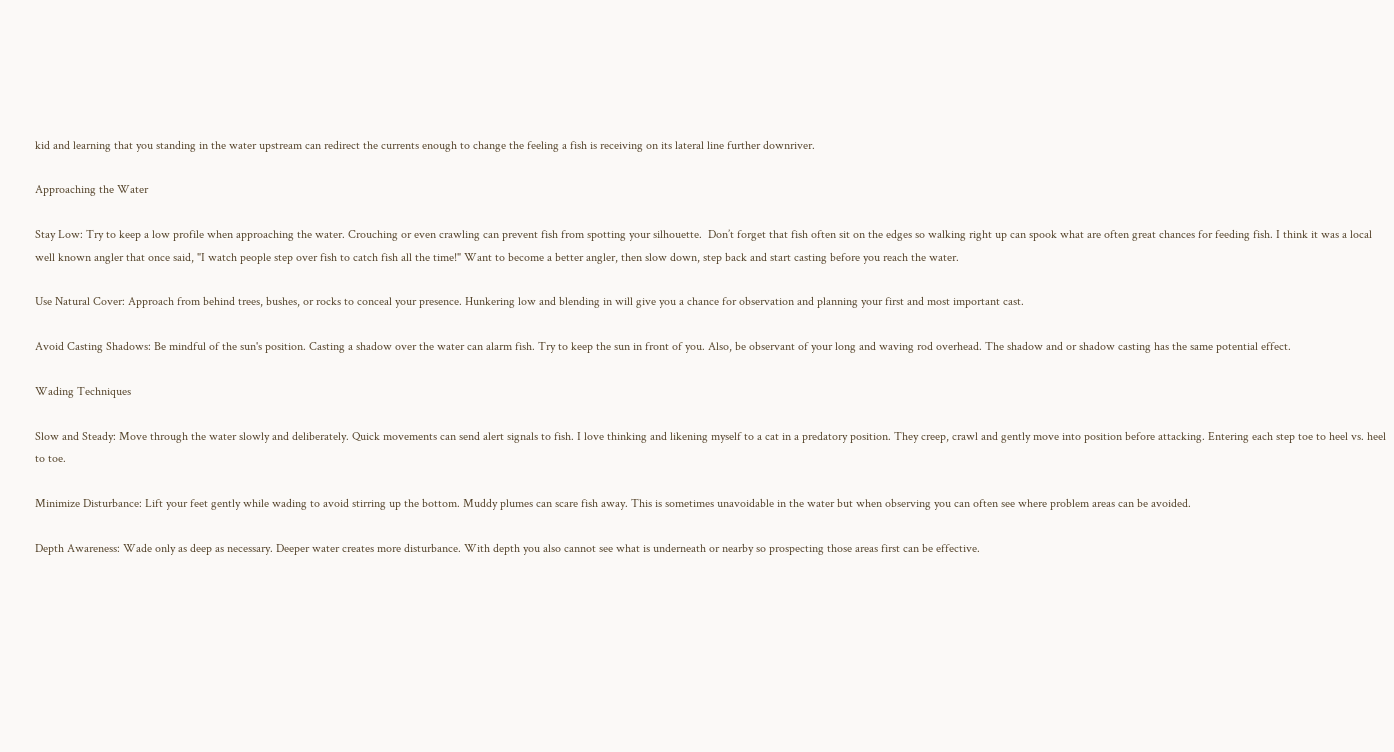kid and learning that you standing in the water upstream can redirect the currents enough to change the feeling a fish is receiving on its lateral line further downriver.

Approaching the Water

Stay Low: Try to keep a low profile when approaching the water. Crouching or even crawling can prevent fish from spotting your silhouette.  Don’t forget that fish often sit on the edges so walking right up can spook what are often great chances for feeding fish. I think it was a local well known angler that once said, "I watch people step over fish to catch fish all the time!" Want to become a better angler, then slow down, step back and start casting before you reach the water.

Use Natural Cover: Approach from behind trees, bushes, or rocks to conceal your presence. Hunkering low and blending in will give you a chance for observation and planning your first and most important cast.

Avoid Casting Shadows: Be mindful of the sun's position. Casting a shadow over the water can alarm fish. Try to keep the sun in front of you. Also, be observant of your long and waving rod overhead. The shadow and or shadow casting has the same potential effect.

Wading Techniques

Slow and Steady: Move through the water slowly and deliberately. Quick movements can send alert signals to fish. I love thinking and likening myself to a cat in a predatory position. They creep, crawl and gently move into position before attacking. Entering each step toe to heel vs. heel to toe.

Minimize Disturbance: Lift your feet gently while wading to avoid stirring up the bottom. Muddy plumes can scare fish away. This is sometimes unavoidable in the water but when observing you can often see where problem areas can be avoided.

Depth Awareness: Wade only as deep as necessary. Deeper water creates more disturbance. With depth you also cannot see what is underneath or nearby so prospecting those areas first can be effective.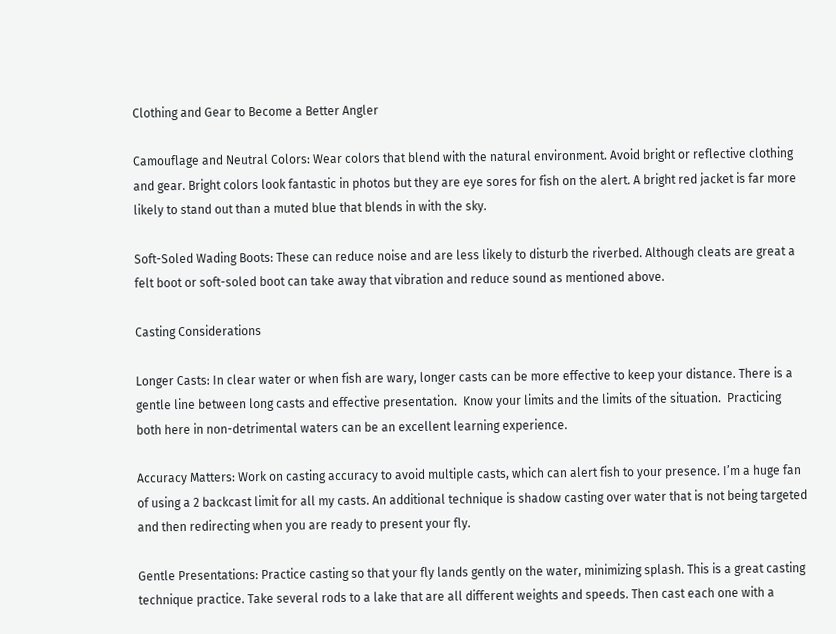Clothing and Gear to Become a Better Angler

Camouflage and Neutral Colors: Wear colors that blend with the natural environment. Avoid bright or reflective clothing and gear. Bright colors look fantastic in photos but they are eye sores for fish on the alert. A bright red jacket is far more likely to stand out than a muted blue that blends in with the sky.

Soft-Soled Wading Boots: These can reduce noise and are less likely to disturb the riverbed. Although cleats are great a felt boot or soft-soled boot can take away that vibration and reduce sound as mentioned above.

Casting Considerations

Longer Casts: In clear water or when fish are wary, longer casts can be more effective to keep your distance. There is a gentle line between long casts and effective presentation.  Know your limits and the limits of the situation.  Practicing both here in non-detrimental waters can be an excellent learning experience.

Accuracy Matters: Work on casting accuracy to avoid multiple casts, which can alert fish to your presence. I’m a huge fan of using a 2 backcast limit for all my casts. An additional technique is shadow casting over water that is not being targeted and then redirecting when you are ready to present your fly.

Gentle Presentations: Practice casting so that your fly lands gently on the water, minimizing splash. This is a great casting technique practice. Take several rods to a lake that are all different weights and speeds. Then cast each one with a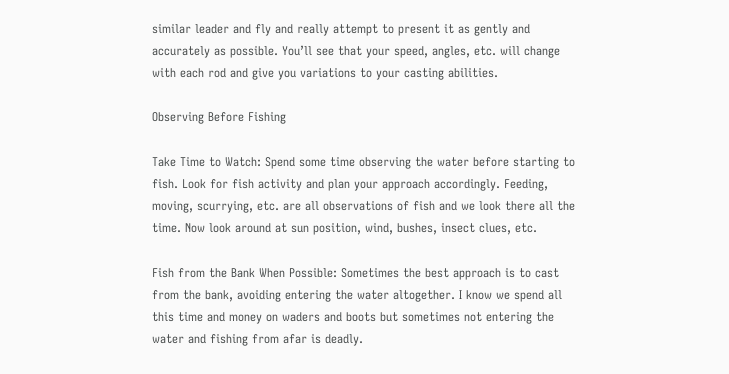similar leader and fly and really attempt to present it as gently and accurately as possible. You’ll see that your speed, angles, etc. will change with each rod and give you variations to your casting abilities.

Observing Before Fishing

Take Time to Watch: Spend some time observing the water before starting to fish. Look for fish activity and plan your approach accordingly. Feeding, moving, scurrying, etc. are all observations of fish and we look there all the time. Now look around at sun position, wind, bushes, insect clues, etc.

Fish from the Bank When Possible: Sometimes the best approach is to cast from the bank, avoiding entering the water altogether. I know we spend all this time and money on waders and boots but sometimes not entering the water and fishing from afar is deadly.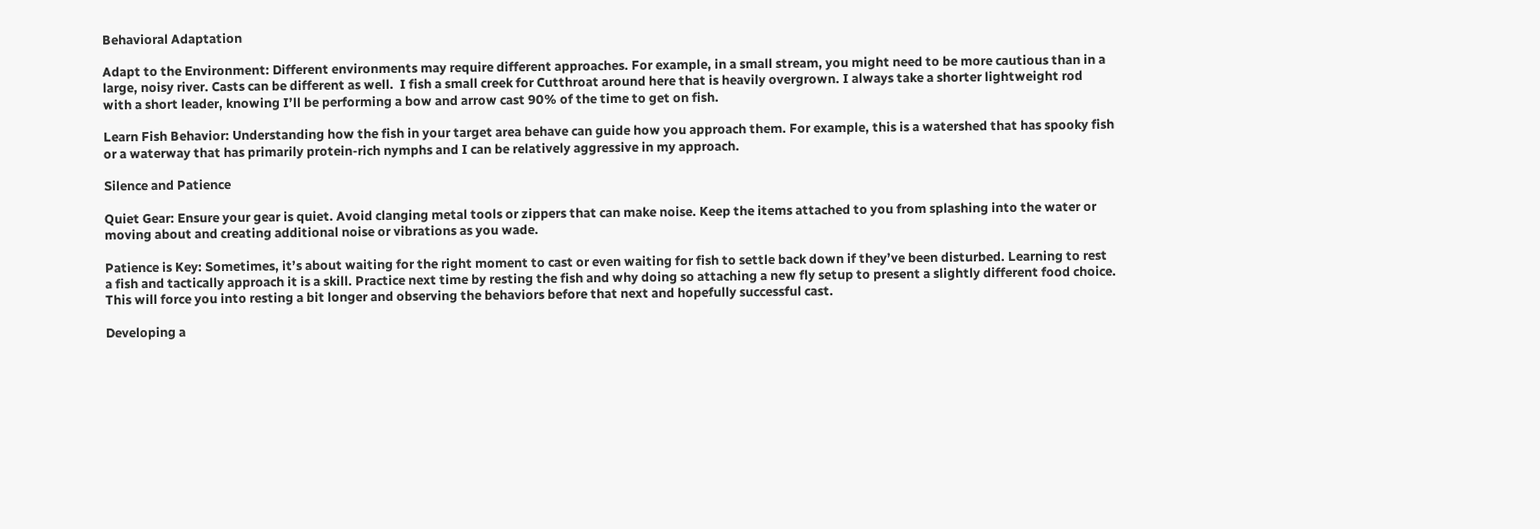Behavioral Adaptation

Adapt to the Environment: Different environments may require different approaches. For example, in a small stream, you might need to be more cautious than in a large, noisy river. Casts can be different as well.  I fish a small creek for Cutthroat around here that is heavily overgrown. I always take a shorter lightweight rod with a short leader, knowing I’ll be performing a bow and arrow cast 90% of the time to get on fish.

Learn Fish Behavior: Understanding how the fish in your target area behave can guide how you approach them. For example, this is a watershed that has spooky fish or a waterway that has primarily protein-rich nymphs and I can be relatively aggressive in my approach.

Silence and Patience

Quiet Gear: Ensure your gear is quiet. Avoid clanging metal tools or zippers that can make noise. Keep the items attached to you from splashing into the water or moving about and creating additional noise or vibrations as you wade.

Patience is Key: Sometimes, it’s about waiting for the right moment to cast or even waiting for fish to settle back down if they’ve been disturbed. Learning to rest a fish and tactically approach it is a skill. Practice next time by resting the fish and why doing so attaching a new fly setup to present a slightly different food choice. This will force you into resting a bit longer and observing the behaviors before that next and hopefully successful cast.

Developing a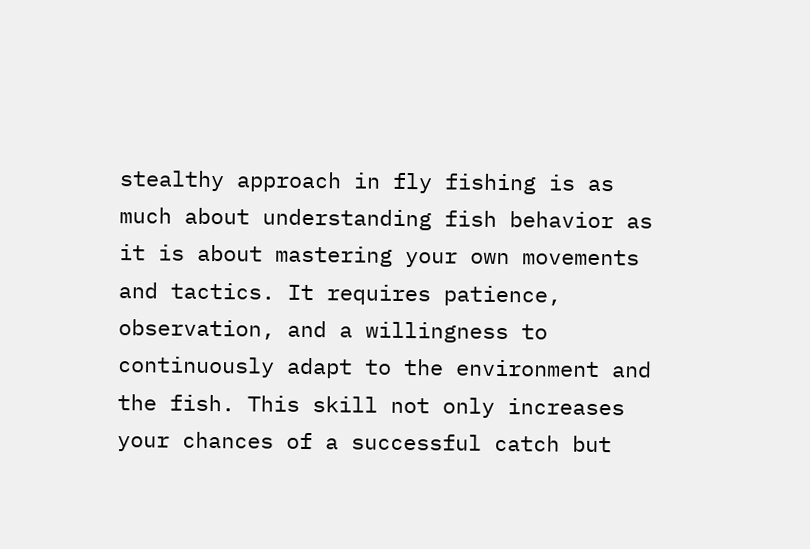stealthy approach in fly fishing is as much about understanding fish behavior as it is about mastering your own movements and tactics. It requires patience, observation, and a willingness to continuously adapt to the environment and the fish. This skill not only increases your chances of a successful catch but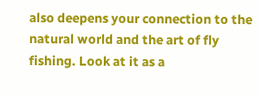also deepens your connection to the natural world and the art of fly fishing. Look at it as a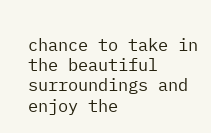chance to take in the beautiful surroundings and enjoy the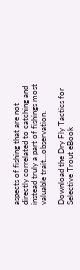aspects of fishing that are not directly correlated to catching and instead truly a part of fishings most valuable trait…observation.

Download the Dry Fly Tactics for Selective Trout eBook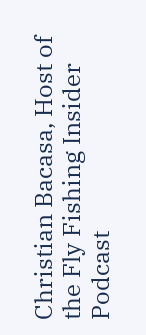Christian Bacasa, Host of the Fly Fishing Insider Podcast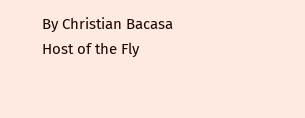By Christian Bacasa
Host of the Fly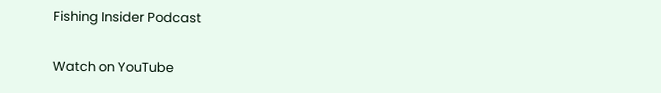Fishing Insider Podcast

Watch on YouTube